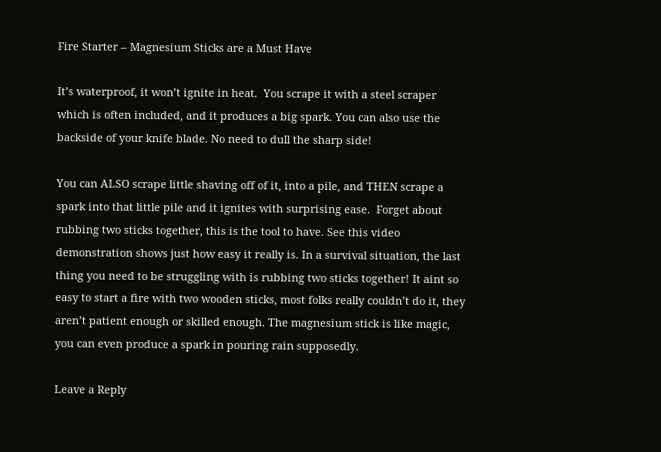Fire Starter – Magnesium Sticks are a Must Have

It’s waterproof, it won’t ignite in heat.  You scrape it with a steel scraper which is often included, and it produces a big spark. You can also use the backside of your knife blade. No need to dull the sharp side!

You can ALSO scrape little shaving off of it, into a pile, and THEN scrape a spark into that little pile and it ignites with surprising ease.  Forget about rubbing two sticks together, this is the tool to have. See this video demonstration shows just how easy it really is. In a survival situation, the last thing you need to be struggling with is rubbing two sticks together! It aint so easy to start a fire with two wooden sticks, most folks really couldn’t do it, they aren’t patient enough or skilled enough. The magnesium stick is like magic, you can even produce a spark in pouring rain supposedly.

Leave a Reply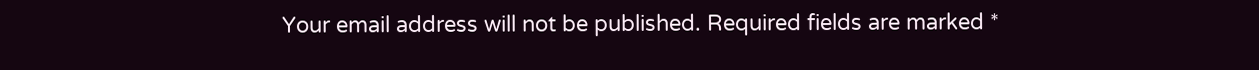Your email address will not be published. Required fields are marked *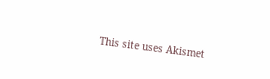This site uses Akismet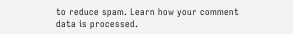to reduce spam. Learn how your comment data is processed.